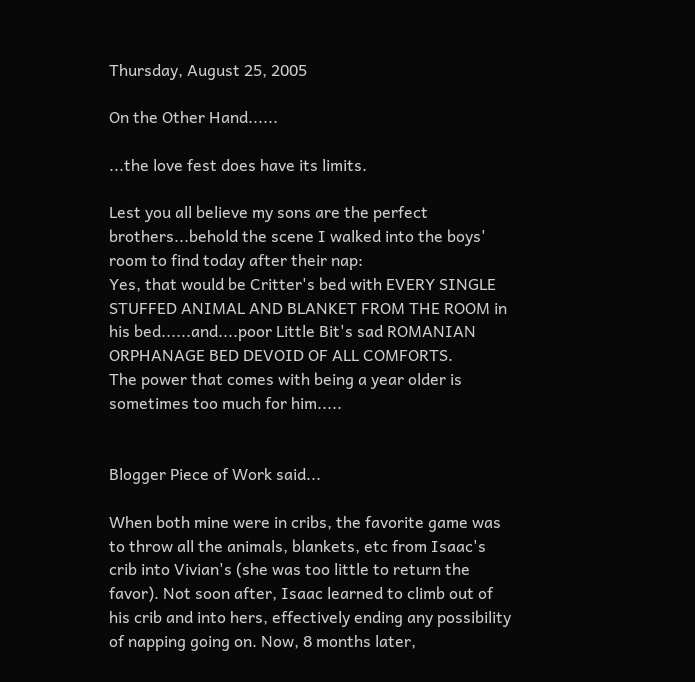Thursday, August 25, 2005

On the Other Hand......

...the love fest does have its limits.

Lest you all believe my sons are the perfect brothers...behold the scene I walked into the boys' room to find today after their nap:
Yes, that would be Critter's bed with EVERY SINGLE STUFFED ANIMAL AND BLANKET FROM THE ROOM in his bed......and....poor Little Bit's sad ROMANIAN ORPHANAGE BED DEVOID OF ALL COMFORTS.
The power that comes with being a year older is sometimes too much for him.....


Blogger Piece of Work said...

When both mine were in cribs, the favorite game was to throw all the animals, blankets, etc from Isaac's crib into Vivian's (she was too little to return the favor). Not soon after, Isaac learned to climb out of his crib and into hers, effectively ending any possibility of napping going on. Now, 8 months later,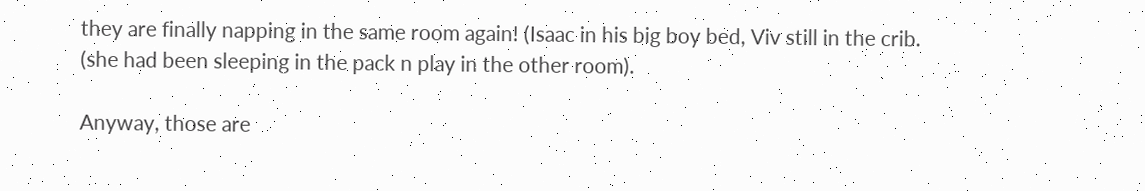they are finally napping in the same room again! (Isaac in his big boy bed, Viv still in the crib. (she had been sleeping in the pack n play in the other room).

Anyway, those are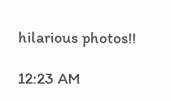hilarious photos!!

12:23 AM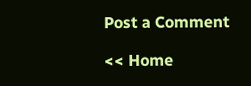Post a Comment

<< Home